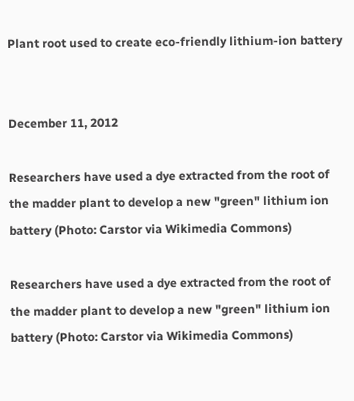Plant root used to create eco-friendly lithium-ion battery


December 11, 2012

Researchers have used a dye extracted from the root of the madder plant to develop a new "green" lithium ion battery (Photo: Carstor via Wikimedia Commons)

Researchers have used a dye extracted from the root of the madder plant to develop a new "green" lithium ion battery (Photo: Carstor via Wikimedia Commons)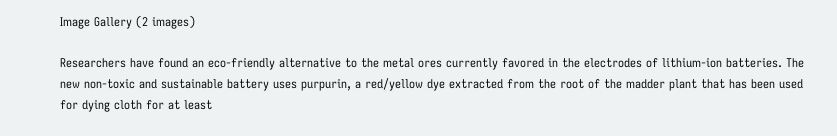Image Gallery (2 images)

Researchers have found an eco-friendly alternative to the metal ores currently favored in the electrodes of lithium-ion batteries. The new non-toxic and sustainable battery uses purpurin, a red/yellow dye extracted from the root of the madder plant that has been used for dying cloth for at least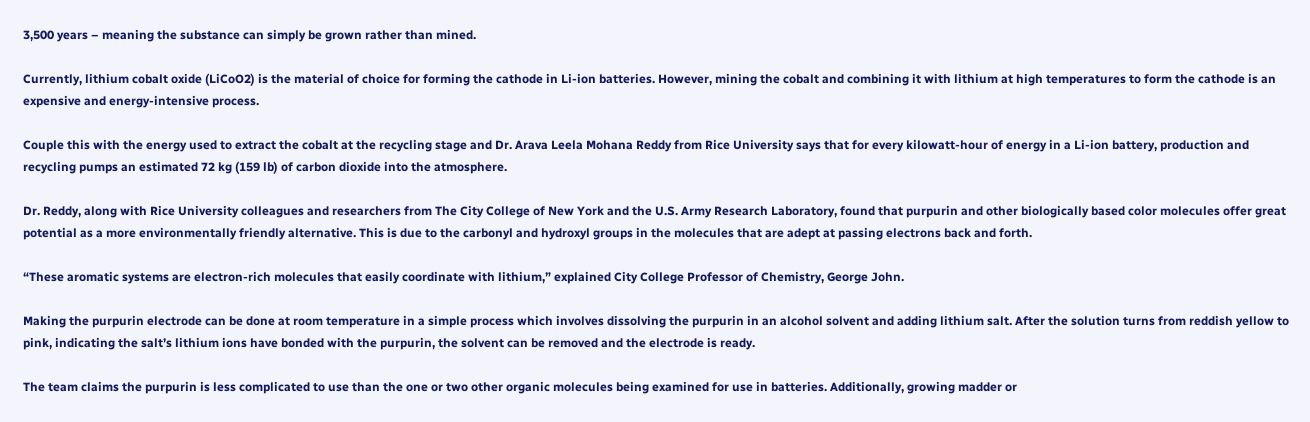3,500 years – meaning the substance can simply be grown rather than mined.

Currently, lithium cobalt oxide (LiCoO2) is the material of choice for forming the cathode in Li-ion batteries. However, mining the cobalt and combining it with lithium at high temperatures to form the cathode is an expensive and energy-intensive process.

Couple this with the energy used to extract the cobalt at the recycling stage and Dr. Arava Leela Mohana Reddy from Rice University says that for every kilowatt-hour of energy in a Li-ion battery, production and recycling pumps an estimated 72 kg (159 lb) of carbon dioxide into the atmosphere.

Dr. Reddy, along with Rice University colleagues and researchers from The City College of New York and the U.S. Army Research Laboratory, found that purpurin and other biologically based color molecules offer great potential as a more environmentally friendly alternative. This is due to the carbonyl and hydroxyl groups in the molecules that are adept at passing electrons back and forth.

“These aromatic systems are electron-rich molecules that easily coordinate with lithium,” explained City College Professor of Chemistry, George John.

Making the purpurin electrode can be done at room temperature in a simple process which involves dissolving the purpurin in an alcohol solvent and adding lithium salt. After the solution turns from reddish yellow to pink, indicating the salt’s lithium ions have bonded with the purpurin, the solvent can be removed and the electrode is ready.

The team claims the purpurin is less complicated to use than the one or two other organic molecules being examined for use in batteries. Additionally, growing madder or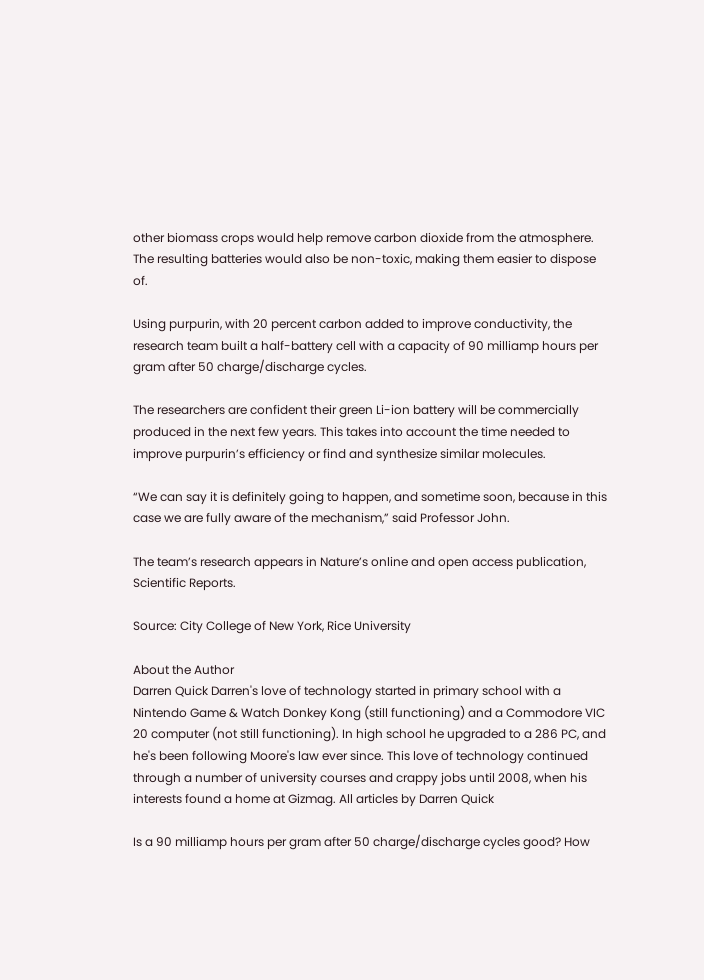other biomass crops would help remove carbon dioxide from the atmosphere. The resulting batteries would also be non-toxic, making them easier to dispose of.

Using purpurin, with 20 percent carbon added to improve conductivity, the research team built a half-battery cell with a capacity of 90 milliamp hours per gram after 50 charge/discharge cycles.

The researchers are confident their green Li-ion battery will be commercially produced in the next few years. This takes into account the time needed to improve purpurin’s efficiency or find and synthesize similar molecules.

“We can say it is definitely going to happen, and sometime soon, because in this case we are fully aware of the mechanism,” said Professor John.

The team’s research appears in Nature’s online and open access publication, Scientific Reports.

Source: City College of New York, Rice University

About the Author
Darren Quick Darren's love of technology started in primary school with a Nintendo Game & Watch Donkey Kong (still functioning) and a Commodore VIC 20 computer (not still functioning). In high school he upgraded to a 286 PC, and he's been following Moore's law ever since. This love of technology continued through a number of university courses and crappy jobs until 2008, when his interests found a home at Gizmag. All articles by Darren Quick

Is a 90 milliamp hours per gram after 50 charge/discharge cycles good? How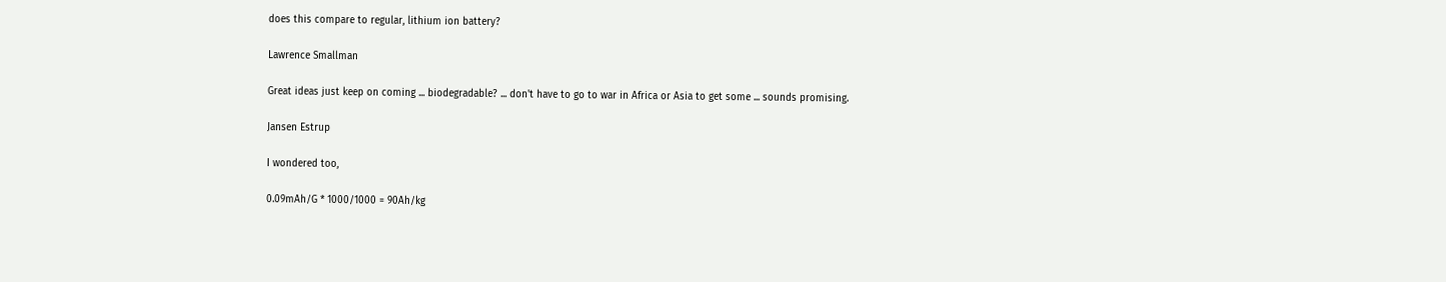does this compare to regular, lithium ion battery?

Lawrence Smallman

Great ideas just keep on coming ... biodegradable? ... don't have to go to war in Africa or Asia to get some ... sounds promising.

Jansen Estrup

I wondered too,

0.09mAh/G * 1000/1000 = 90Ah/kg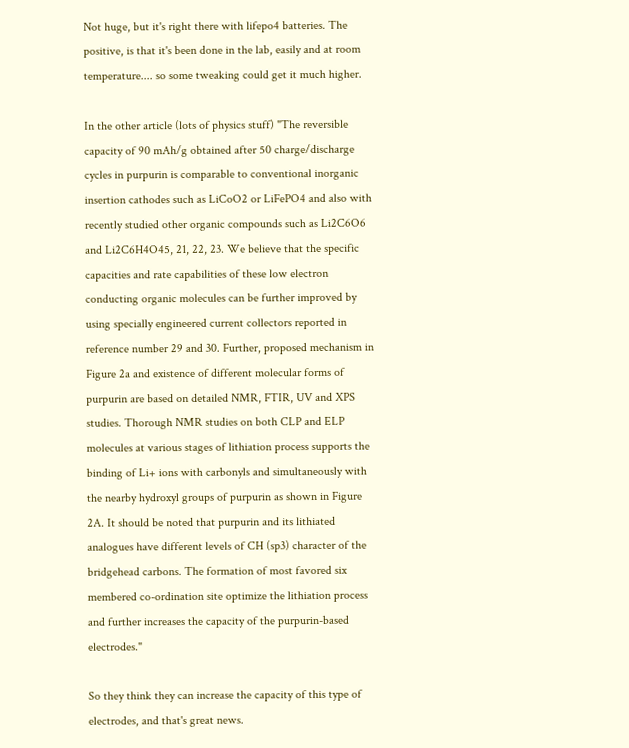Not huge, but it's right there with lifepo4 batteries. The positive, is that it's been done in the lab, easily and at room temperature.... so some tweaking could get it much higher.

In the other article (lots of physics stuff) "The reversible capacity of 90 mAh/g obtained after 50 charge/discharge cycles in purpurin is comparable to conventional inorganic insertion cathodes such as LiCoO2 or LiFePO4 and also with recently studied other organic compounds such as Li2C6O6 and Li2C6H4O45, 21, 22, 23. We believe that the specific capacities and rate capabilities of these low electron conducting organic molecules can be further improved by using specially engineered current collectors reported in reference number 29 and 30. Further, proposed mechanism in Figure 2a and existence of different molecular forms of purpurin are based on detailed NMR, FTIR, UV and XPS studies. Thorough NMR studies on both CLP and ELP molecules at various stages of lithiation process supports the binding of Li+ ions with carbonyls and simultaneously with the nearby hydroxyl groups of purpurin as shown in Figure 2A. It should be noted that purpurin and its lithiated analogues have different levels of CH (sp3) character of the bridgehead carbons. The formation of most favored six membered co-ordination site optimize the lithiation process and further increases the capacity of the purpurin-based electrodes."

So they think they can increase the capacity of this type of electrodes, and that's great news.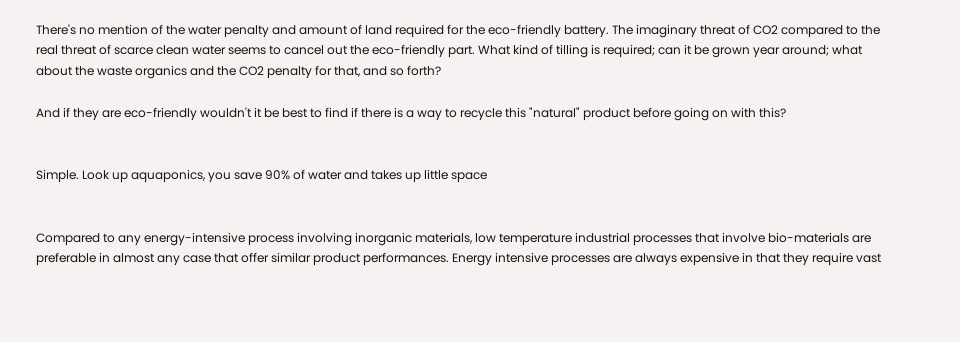There's no mention of the water penalty and amount of land required for the eco-friendly battery. The imaginary threat of CO2 compared to the real threat of scarce clean water seems to cancel out the eco-friendly part. What kind of tilling is required; can it be grown year around; what about the waste organics and the CO2 penalty for that, and so forth?

And if they are eco-friendly wouldn't it be best to find if there is a way to recycle this "natural" product before going on with this?


Simple. Look up aquaponics, you save 90% of water and takes up little space


Compared to any energy-intensive process involving inorganic materials, low temperature industrial processes that involve bio-materials are preferable in almost any case that offer similar product performances. Energy intensive processes are always expensive in that they require vast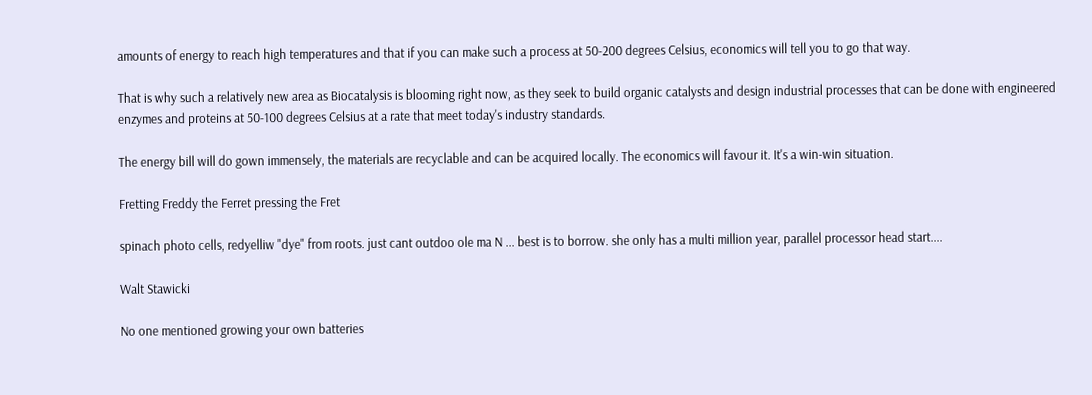amounts of energy to reach high temperatures and that if you can make such a process at 50-200 degrees Celsius, economics will tell you to go that way.

That is why such a relatively new area as Biocatalysis is blooming right now, as they seek to build organic catalysts and design industrial processes that can be done with engineered enzymes and proteins at 50-100 degrees Celsius at a rate that meet today's industry standards.

The energy bill will do gown immensely, the materials are recyclable and can be acquired locally. The economics will favour it. It's a win-win situation.

Fretting Freddy the Ferret pressing the Fret

spinach photo cells, redyelliw "dye" from roots. just cant outdoo ole ma N ... best is to borrow. she only has a multi million year, parallel processor head start....

Walt Stawicki

No one mentioned growing your own batteries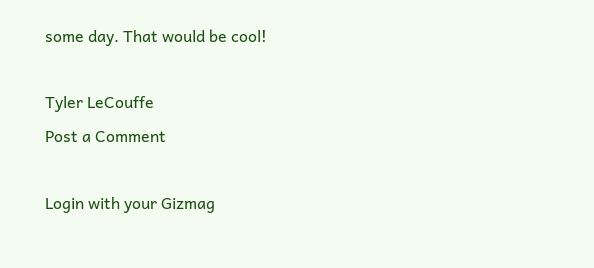some day. That would be cool!

Tyler LeCouffe
Post a Comment

Login with your Gizmag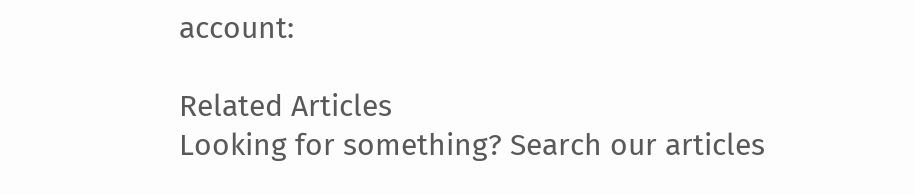account:

Related Articles
Looking for something? Search our articles